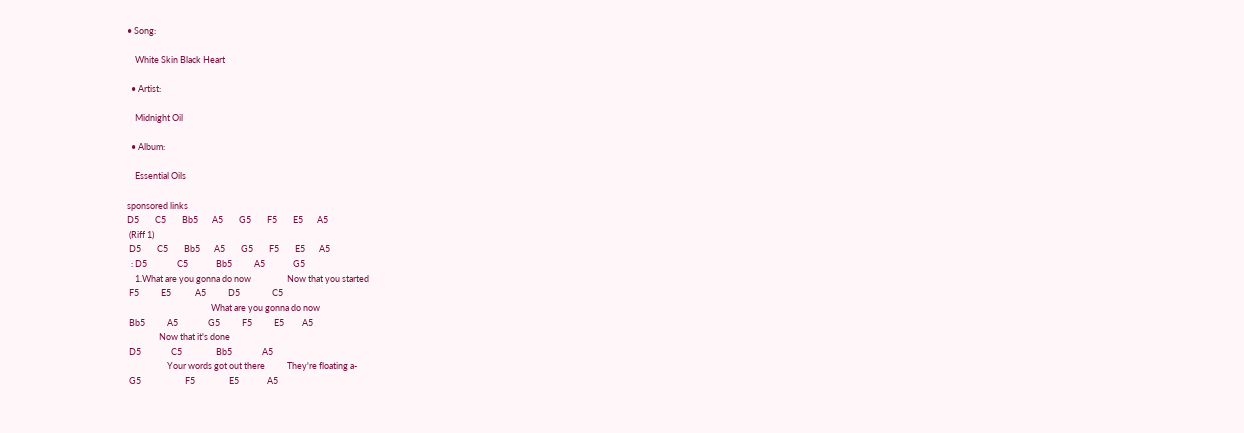• Song:

    White Skin Black Heart

  • Artist:

    Midnight Oil

  • Album:

    Essential Oils

sponsored links
D5        C5        Bb5       A5        G5        F5        E5       A5
 (Riff 1)
 D5        C5        Bb5       A5        G5        F5        E5       A5
  : D5               C5              Bb5           A5              G5
    1.What are you gonna do now                  Now that you started
 F5           E5            A5           D5                C5
                                          What are you gonna do now
 Bb5           A5               G5           F5           E5         A5
                Now that it's done
 D5               C5                 Bb5               A5
                    Your words got out there           They're floating a-
 G5                      F5                 E5              A5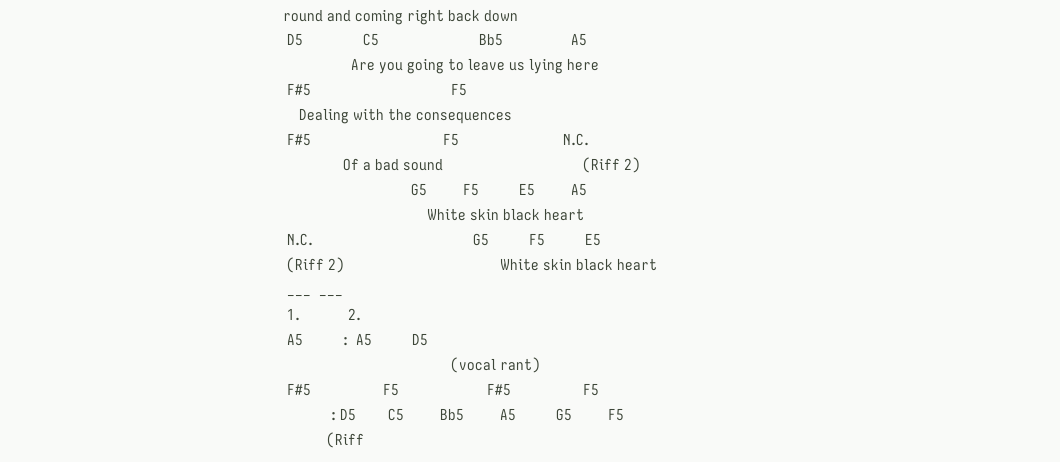round and coming right back down
 D5               C5                         Bb5                 A5
                 Are you going to leave us lying here
 F#5                                   F5
    Dealing with the consequences
 F#5                                 F5                          N.C.
               Of a bad sound                                   (Riff 2)
                                G5         F5          E5         A5
                                    White skin black heart
 N.C.                                        G5          F5          E5
 (Riff 2)                                       White skin black heart
 ___  ___
 1.            2.
 A5          :  A5          D5
                                          (vocal rant)
 F#5                  F5                      F#5                  F5
            : D5        C5         Bb5         A5          G5         F5
           (Riff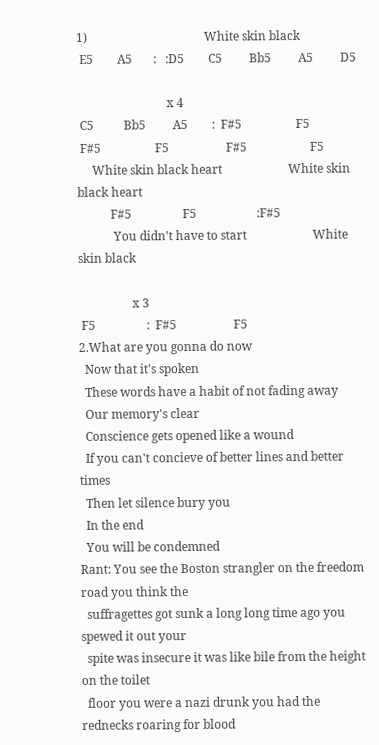1)                                       White skin black
 E5        A5       :   :D5        C5         Bb5         A5         D5

                              x 4
 C5          Bb5         A5        :  F#5                  F5
 F#5                  F5                   F#5                     F5
     White skin black heart                      White skin black heart
           F#5                 F5                    :F#5
            You didn't have to start                      White skin black

                  x 3
 F5                 :  F#5                   F5
2.What are you gonna do now
  Now that it's spoken
  These words have a habit of not fading away
  Our memory's clear
  Conscience gets opened like a wound
  If you can't concieve of better lines and better times
  Then let silence bury you
  In the end
  You will be condemned
Rant: You see the Boston strangler on the freedom road you think the
  suffragettes got sunk a long long time ago you spewed it out your
  spite was insecure it was like bile from the height on the toilet
  floor you were a nazi drunk you had the rednecks roaring for blood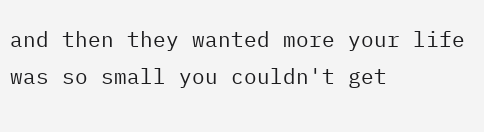and then they wanted more your life was so small you couldn't get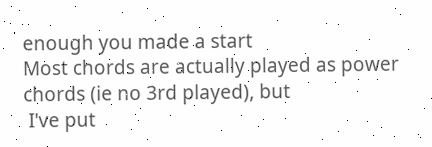enough you made a start
Most chords are actually played as power chords (ie no 3rd played), but
 I've put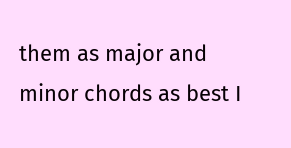them as major and minor chords as best I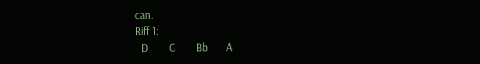can.
Riff 1:
  D       C       Bb      A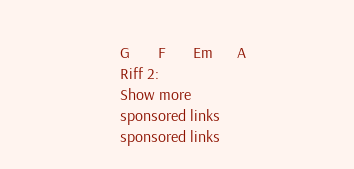G       F       Em      A
Riff 2:
Show more
sponsored links
sponsored links